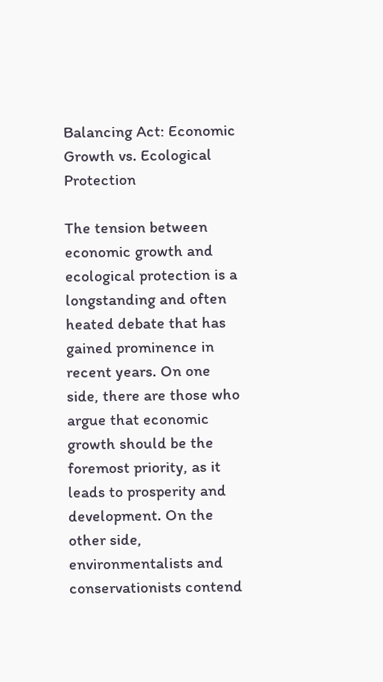Balancing Act: Economic Growth vs. Ecological Protection

The tension between economic growth and ecological protection is a longstanding and often heated debate that has gained prominence in recent years. On one side, there are those who argue that economic growth should be the foremost priority, as it leads to prosperity and development. On the other side, environmentalists and conservationists contend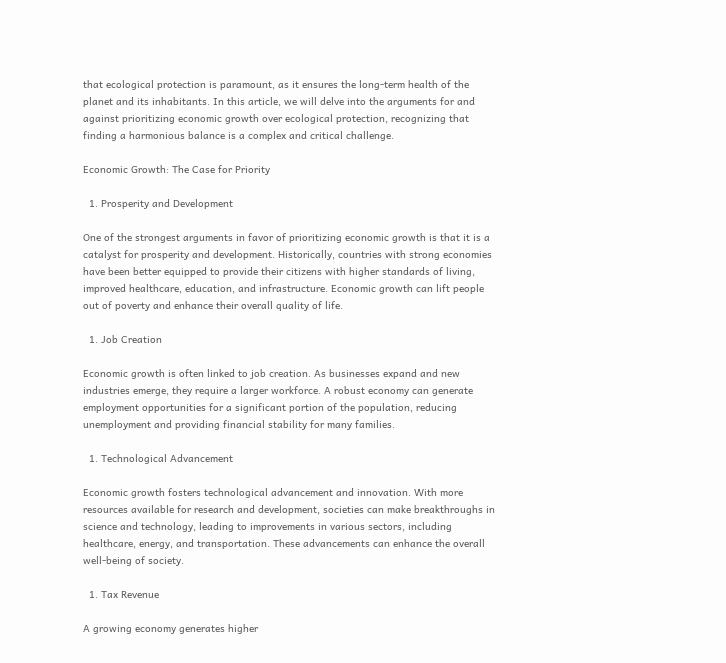that ecological protection is paramount, as it ensures the long-term health of the planet and its inhabitants. In this article, we will delve into the arguments for and against prioritizing economic growth over ecological protection, recognizing that finding a harmonious balance is a complex and critical challenge.

Economic Growth: The Case for Priority

  1. Prosperity and Development

One of the strongest arguments in favor of prioritizing economic growth is that it is a catalyst for prosperity and development. Historically, countries with strong economies have been better equipped to provide their citizens with higher standards of living, improved healthcare, education, and infrastructure. Economic growth can lift people out of poverty and enhance their overall quality of life.

  1. Job Creation

Economic growth is often linked to job creation. As businesses expand and new industries emerge, they require a larger workforce. A robust economy can generate employment opportunities for a significant portion of the population, reducing unemployment and providing financial stability for many families.

  1. Technological Advancement

Economic growth fosters technological advancement and innovation. With more resources available for research and development, societies can make breakthroughs in science and technology, leading to improvements in various sectors, including healthcare, energy, and transportation. These advancements can enhance the overall well-being of society.

  1. Tax Revenue

A growing economy generates higher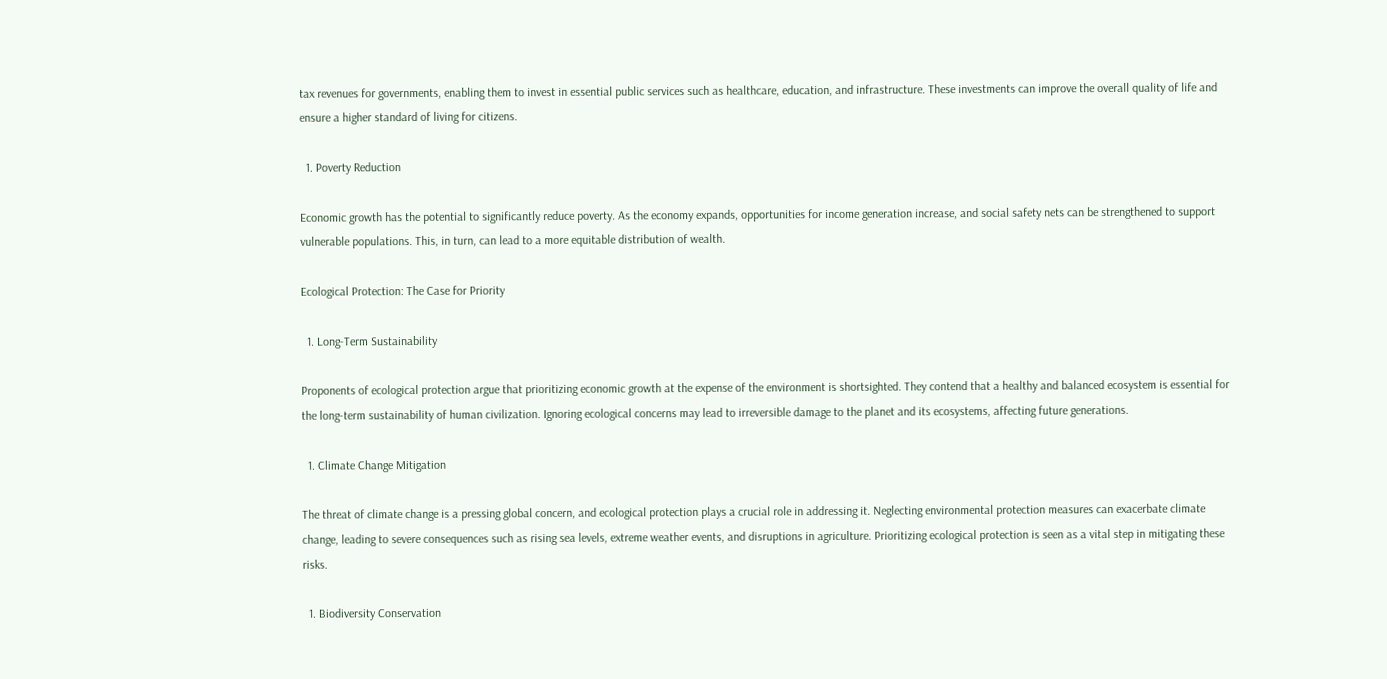tax revenues for governments, enabling them to invest in essential public services such as healthcare, education, and infrastructure. These investments can improve the overall quality of life and ensure a higher standard of living for citizens.

  1. Poverty Reduction

Economic growth has the potential to significantly reduce poverty. As the economy expands, opportunities for income generation increase, and social safety nets can be strengthened to support vulnerable populations. This, in turn, can lead to a more equitable distribution of wealth.

Ecological Protection: The Case for Priority

  1. Long-Term Sustainability

Proponents of ecological protection argue that prioritizing economic growth at the expense of the environment is shortsighted. They contend that a healthy and balanced ecosystem is essential for the long-term sustainability of human civilization. Ignoring ecological concerns may lead to irreversible damage to the planet and its ecosystems, affecting future generations.

  1. Climate Change Mitigation

The threat of climate change is a pressing global concern, and ecological protection plays a crucial role in addressing it. Neglecting environmental protection measures can exacerbate climate change, leading to severe consequences such as rising sea levels, extreme weather events, and disruptions in agriculture. Prioritizing ecological protection is seen as a vital step in mitigating these risks.

  1. Biodiversity Conservation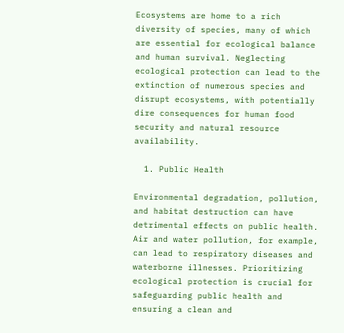Ecosystems are home to a rich diversity of species, many of which are essential for ecological balance and human survival. Neglecting ecological protection can lead to the extinction of numerous species and disrupt ecosystems, with potentially dire consequences for human food security and natural resource availability.

  1. Public Health

Environmental degradation, pollution, and habitat destruction can have detrimental effects on public health. Air and water pollution, for example, can lead to respiratory diseases and waterborne illnesses. Prioritizing ecological protection is crucial for safeguarding public health and ensuring a clean and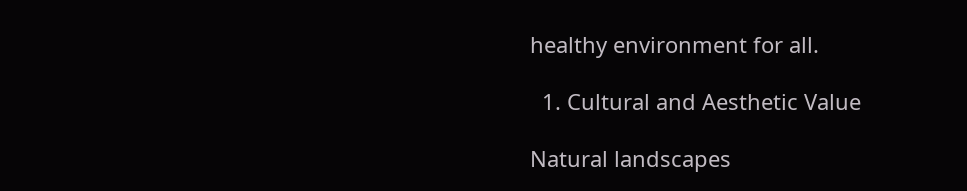healthy environment for all.

  1. Cultural and Aesthetic Value

Natural landscapes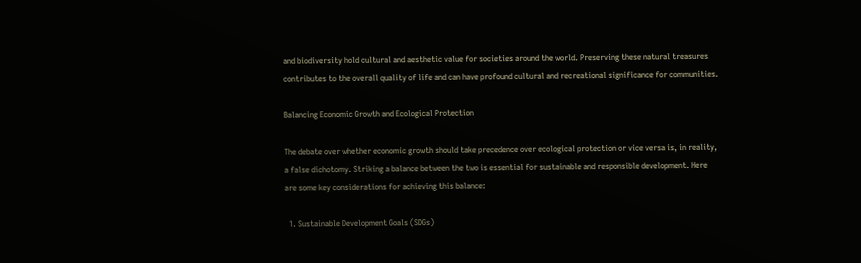and biodiversity hold cultural and aesthetic value for societies around the world. Preserving these natural treasures contributes to the overall quality of life and can have profound cultural and recreational significance for communities.

Balancing Economic Growth and Ecological Protection

The debate over whether economic growth should take precedence over ecological protection or vice versa is, in reality, a false dichotomy. Striking a balance between the two is essential for sustainable and responsible development. Here are some key considerations for achieving this balance:

  1. Sustainable Development Goals (SDGs)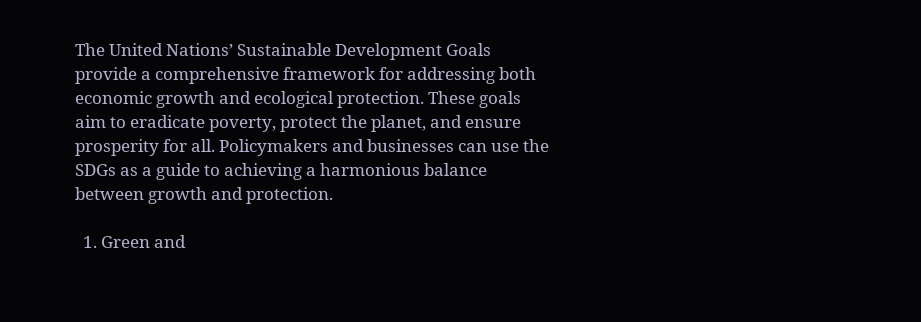The United Nations’ Sustainable Development Goals provide a comprehensive framework for addressing both economic growth and ecological protection. These goals aim to eradicate poverty, protect the planet, and ensure prosperity for all. Policymakers and businesses can use the SDGs as a guide to achieving a harmonious balance between growth and protection.

  1. Green and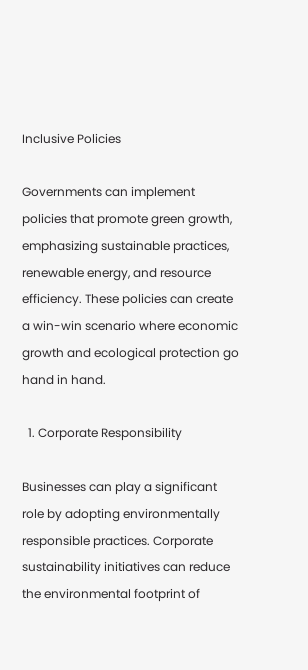Inclusive Policies

Governments can implement policies that promote green growth, emphasizing sustainable practices, renewable energy, and resource efficiency. These policies can create a win-win scenario where economic growth and ecological protection go hand in hand.

  1. Corporate Responsibility

Businesses can play a significant role by adopting environmentally responsible practices. Corporate sustainability initiatives can reduce the environmental footprint of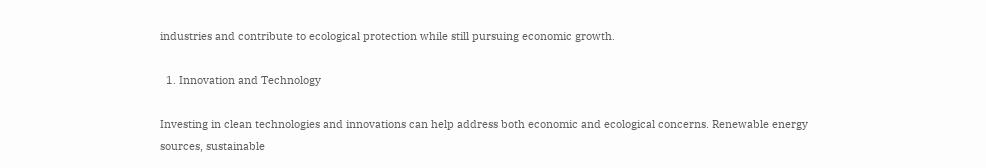industries and contribute to ecological protection while still pursuing economic growth.

  1. Innovation and Technology

Investing in clean technologies and innovations can help address both economic and ecological concerns. Renewable energy sources, sustainable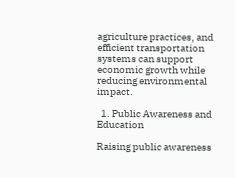agriculture practices, and efficient transportation systems can support economic growth while reducing environmental impact.

  1. Public Awareness and Education

Raising public awareness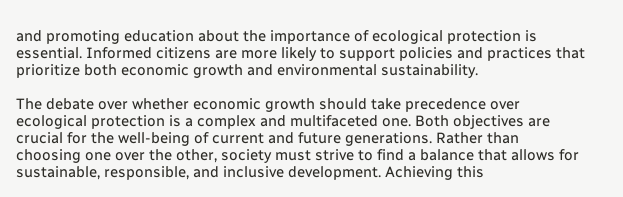and promoting education about the importance of ecological protection is essential. Informed citizens are more likely to support policies and practices that prioritize both economic growth and environmental sustainability.

The debate over whether economic growth should take precedence over ecological protection is a complex and multifaceted one. Both objectives are crucial for the well-being of current and future generations. Rather than choosing one over the other, society must strive to find a balance that allows for sustainable, responsible, and inclusive development. Achieving this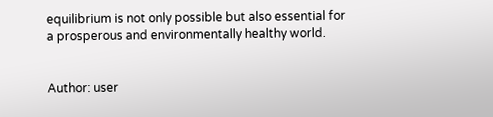equilibrium is not only possible but also essential for a prosperous and environmentally healthy world.


Author: user